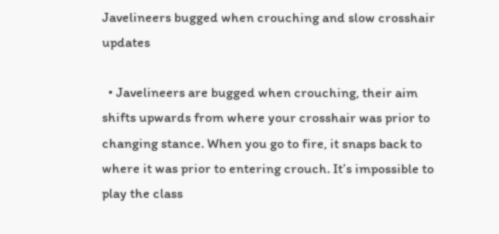Javelineers bugged when crouching and slow crosshair updates

  • Javelineers are bugged when crouching, their aim shifts upwards from where your crosshair was prior to changing stance. When you go to fire, it snaps back to where it was prior to entering crouch. It’s impossible to play the class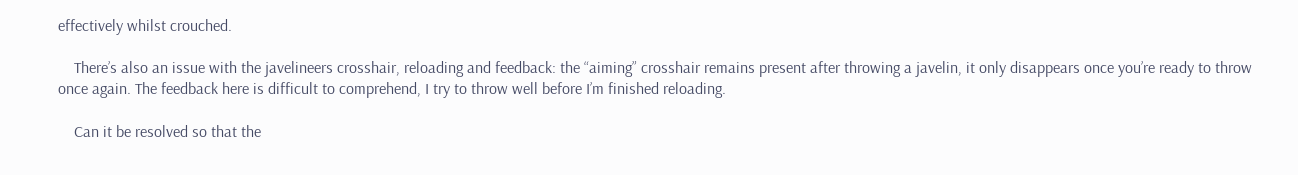effectively whilst crouched.

    There’s also an issue with the javelineers crosshair, reloading and feedback: the “aiming” crosshair remains present after throwing a javelin, it only disappears once you’re ready to throw once again. The feedback here is difficult to comprehend, I try to throw well before I’m finished reloading.

    Can it be resolved so that the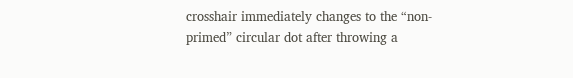crosshair immediately changes to the “non-primed” circular dot after throwing a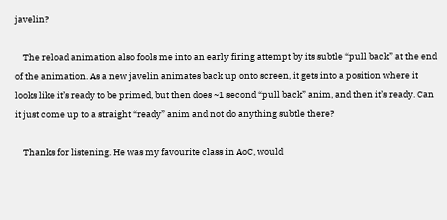javelin?

    The reload animation also fools me into an early firing attempt by its subtle “pull back” at the end of the animation. As a new javelin animates back up onto screen, it gets into a position where it looks like it’s ready to be primed, but then does ~1 second “pull back” anim, and then it’s ready. Can it just come up to a straight “ready” anim and not do anything subtle there?

    Thanks for listening. He was my favourite class in AoC, would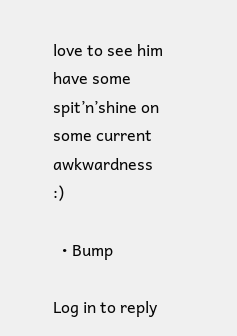love to see him have some spit’n’shine on some current awkwardness :)

  • Bump

Log in to reply